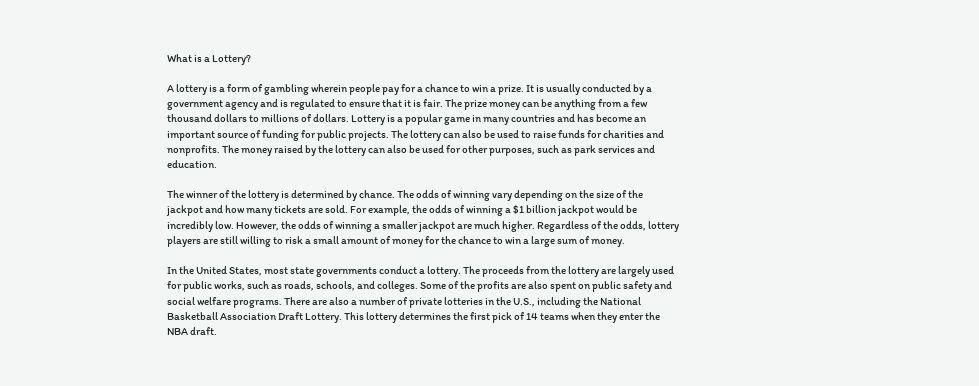What is a Lottery?

A lottery is a form of gambling wherein people pay for a chance to win a prize. It is usually conducted by a government agency and is regulated to ensure that it is fair. The prize money can be anything from a few thousand dollars to millions of dollars. Lottery is a popular game in many countries and has become an important source of funding for public projects. The lottery can also be used to raise funds for charities and nonprofits. The money raised by the lottery can also be used for other purposes, such as park services and education.

The winner of the lottery is determined by chance. The odds of winning vary depending on the size of the jackpot and how many tickets are sold. For example, the odds of winning a $1 billion jackpot would be incredibly low. However, the odds of winning a smaller jackpot are much higher. Regardless of the odds, lottery players are still willing to risk a small amount of money for the chance to win a large sum of money.

In the United States, most state governments conduct a lottery. The proceeds from the lottery are largely used for public works, such as roads, schools, and colleges. Some of the profits are also spent on public safety and social welfare programs. There are also a number of private lotteries in the U.S., including the National Basketball Association Draft Lottery. This lottery determines the first pick of 14 teams when they enter the NBA draft.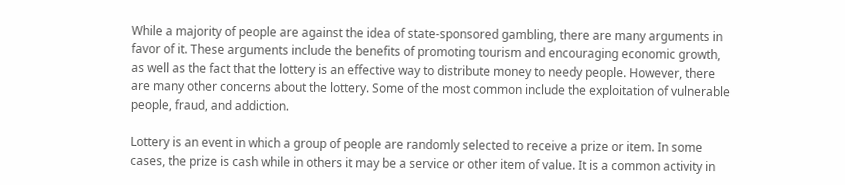While a majority of people are against the idea of state-sponsored gambling, there are many arguments in favor of it. These arguments include the benefits of promoting tourism and encouraging economic growth, as well as the fact that the lottery is an effective way to distribute money to needy people. However, there are many other concerns about the lottery. Some of the most common include the exploitation of vulnerable people, fraud, and addiction.

Lottery is an event in which a group of people are randomly selected to receive a prize or item. In some cases, the prize is cash while in others it may be a service or other item of value. It is a common activity in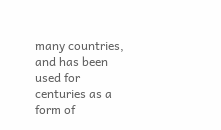many countries, and has been used for centuries as a form of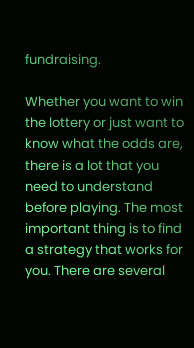fundraising.

Whether you want to win the lottery or just want to know what the odds are, there is a lot that you need to understand before playing. The most important thing is to find a strategy that works for you. There are several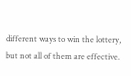different ways to win the lottery, but not all of them are effective.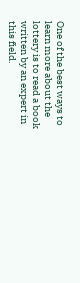One of the best ways to learn more about the lottery is to read a book written by an expert in this field.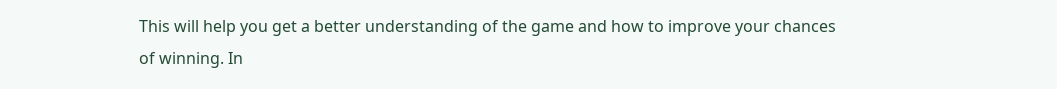This will help you get a better understanding of the game and how to improve your chances of winning. In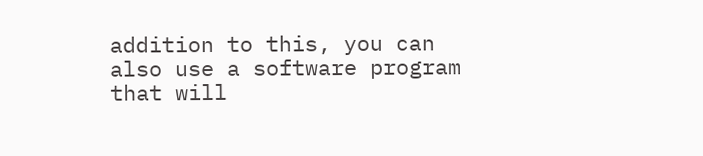addition to this, you can also use a software program that will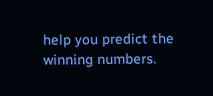help you predict the winning numbers.